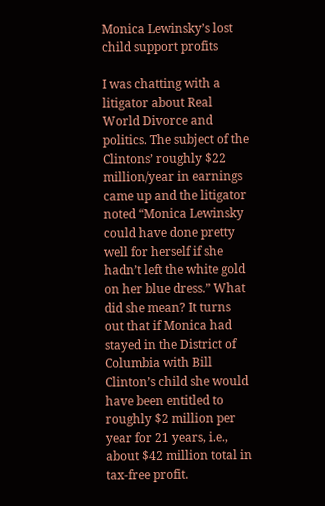Monica Lewinsky’s lost child support profits

I was chatting with a litigator about Real World Divorce and politics. The subject of the Clintons’ roughly $22 million/year in earnings came up and the litigator noted “Monica Lewinsky could have done pretty well for herself if she hadn’t left the white gold on her blue dress.” What did she mean? It turns out that if Monica had stayed in the District of Columbia with Bill Clinton’s child she would have been entitled to roughly $2 million per year for 21 years, i.e., about $42 million total in tax-free profit.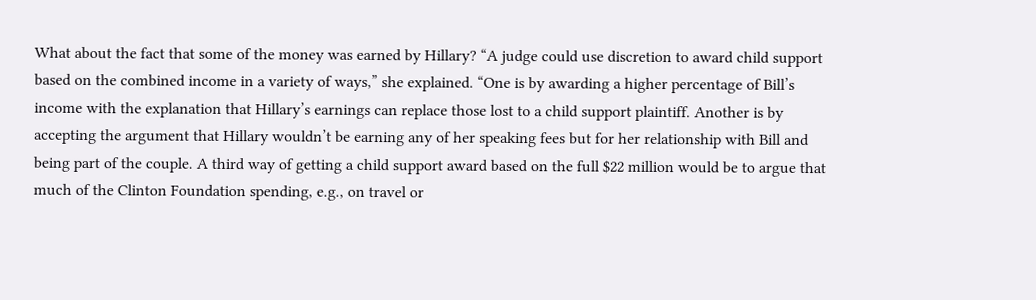What about the fact that some of the money was earned by Hillary? “A judge could use discretion to award child support based on the combined income in a variety of ways,” she explained. “One is by awarding a higher percentage of Bill’s income with the explanation that Hillary’s earnings can replace those lost to a child support plaintiff. Another is by accepting the argument that Hillary wouldn’t be earning any of her speaking fees but for her relationship with Bill and being part of the couple. A third way of getting a child support award based on the full $22 million would be to argue that much of the Clinton Foundation spending, e.g., on travel or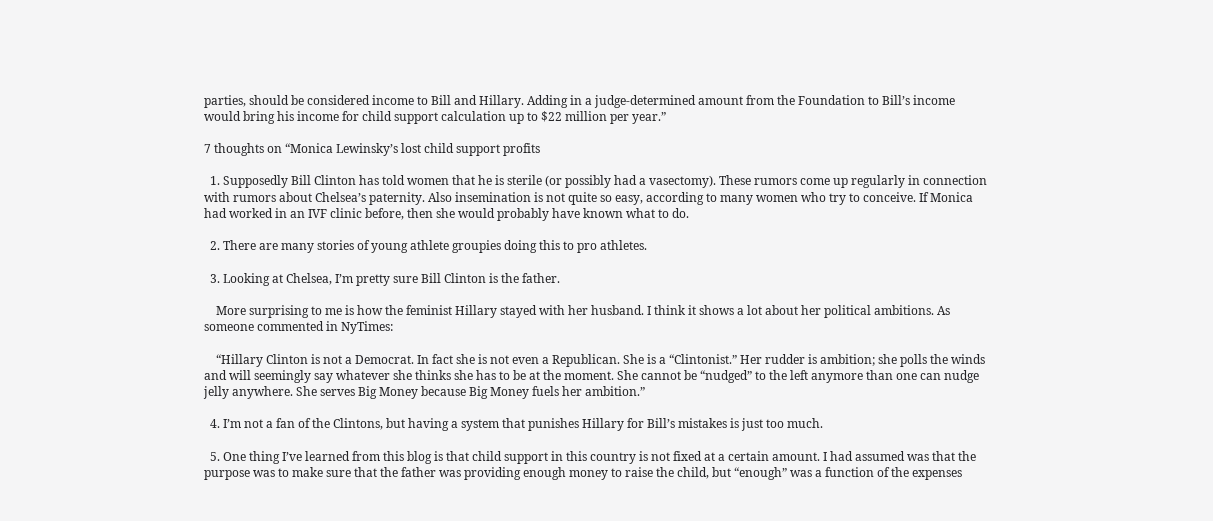parties, should be considered income to Bill and Hillary. Adding in a judge-determined amount from the Foundation to Bill’s income would bring his income for child support calculation up to $22 million per year.”

7 thoughts on “Monica Lewinsky’s lost child support profits

  1. Supposedly Bill Clinton has told women that he is sterile (or possibly had a vasectomy). These rumors come up regularly in connection with rumors about Chelsea’s paternity. Also insemination is not quite so easy, according to many women who try to conceive. If Monica had worked in an IVF clinic before, then she would probably have known what to do.

  2. There are many stories of young athlete groupies doing this to pro athletes.

  3. Looking at Chelsea, I’m pretty sure Bill Clinton is the father.

    More surprising to me is how the feminist Hillary stayed with her husband. I think it shows a lot about her political ambitions. As someone commented in NyTimes:

    “Hillary Clinton is not a Democrat. In fact she is not even a Republican. She is a “Clintonist.” Her rudder is ambition; she polls the winds and will seemingly say whatever she thinks she has to be at the moment. She cannot be “nudged” to the left anymore than one can nudge jelly anywhere. She serves Big Money because Big Money fuels her ambition.”

  4. I’m not a fan of the Clintons, but having a system that punishes Hillary for Bill’s mistakes is just too much.

  5. One thing I’ve learned from this blog is that child support in this country is not fixed at a certain amount. I had assumed was that the purpose was to make sure that the father was providing enough money to raise the child, but “enough” was a function of the expenses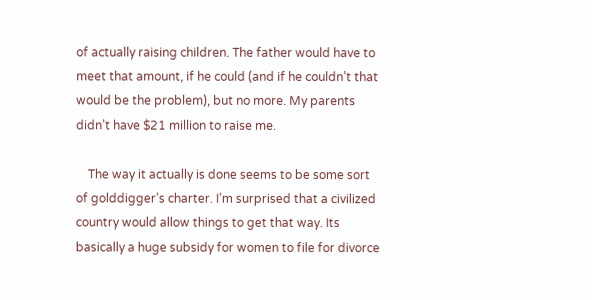of actually raising children. The father would have to meet that amount, if he could (and if he couldn’t that would be the problem), but no more. My parents didn’t have $21 million to raise me.

    The way it actually is done seems to be some sort of golddigger’s charter. I’m surprised that a civilized country would allow things to get that way. Its basically a huge subsidy for women to file for divorce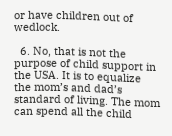or have children out of wedlock.

  6. No, that is not the purpose of child support in the USA. It is to equalize the mom’s and dad’s standard of living. The mom can spend all the child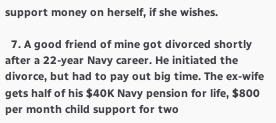support money on herself, if she wishes.

  7. A good friend of mine got divorced shortly after a 22-year Navy career. He initiated the divorce, but had to pay out big time. The ex-wife gets half of his $40K Navy pension for life, $800 per month child support for two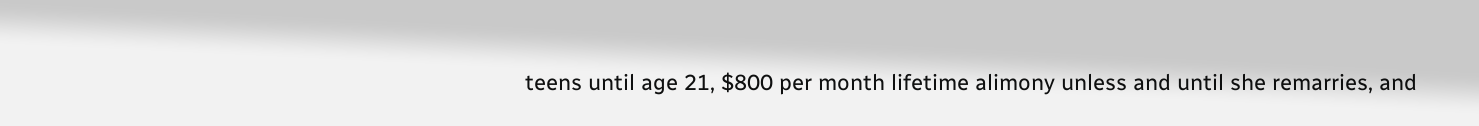teens until age 21, $800 per month lifetime alimony unless and until she remarries, and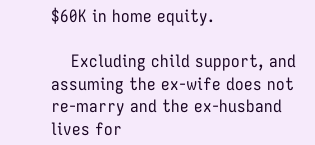$60K in home equity.

    Excluding child support, and assuming the ex-wife does not re-marry and the ex-husband lives for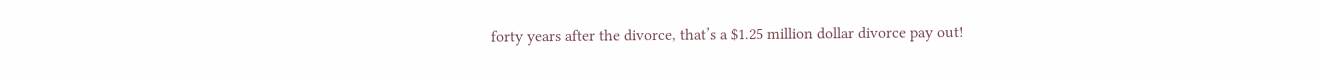forty years after the divorce, that’s a $1.25 million dollar divorce pay out!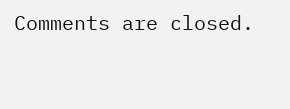Comments are closed.